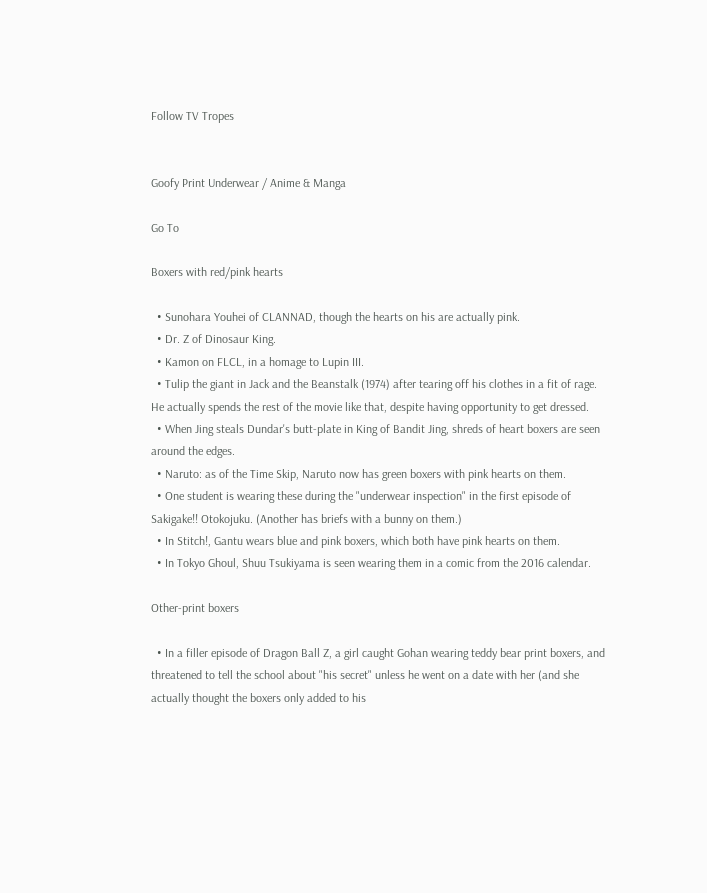Follow TV Tropes


Goofy Print Underwear / Anime & Manga

Go To

Boxers with red/pink hearts

  • Sunohara Youhei of CLANNAD, though the hearts on his are actually pink.
  • Dr. Z of Dinosaur King.
  • Kamon on FLCL, in a homage to Lupin III.
  • Tulip the giant in Jack and the Beanstalk (1974) after tearing off his clothes in a fit of rage. He actually spends the rest of the movie like that, despite having opportunity to get dressed.
  • When Jing steals Dundar's butt-plate in King of Bandit Jing, shreds of heart boxers are seen around the edges.
  • Naruto: as of the Time Skip, Naruto now has green boxers with pink hearts on them.
  • One student is wearing these during the "underwear inspection" in the first episode of Sakigake!! Otokojuku. (Another has briefs with a bunny on them.)
  • In Stitch!, Gantu wears blue and pink boxers, which both have pink hearts on them.
  • In Tokyo Ghoul, Shuu Tsukiyama is seen wearing them in a comic from the 2016 calendar.

Other-print boxers

  • In a filler episode of Dragon Ball Z, a girl caught Gohan wearing teddy bear print boxers, and threatened to tell the school about "his secret" unless he went on a date with her (and she actually thought the boxers only added to his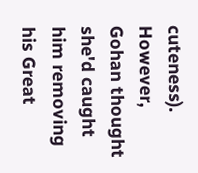cuteness). However, Gohan thought she'd caught him removing his Great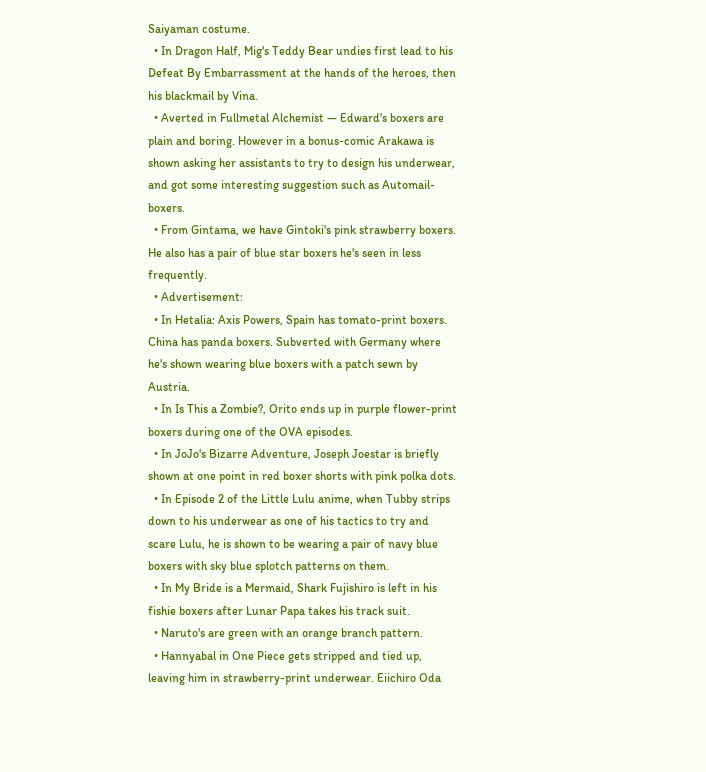Saiyaman costume.
  • In Dragon Half, Mig's Teddy Bear undies first lead to his Defeat By Embarrassment at the hands of the heroes, then his blackmail by Vina.
  • Averted in Fullmetal Alchemist — Edward's boxers are plain and boring. However in a bonus-comic Arakawa is shown asking her assistants to try to design his underwear, and got some interesting suggestion such as Automail-boxers.
  • From Gintama, we have Gintoki's pink strawberry boxers. He also has a pair of blue star boxers he's seen in less frequently.
  • Advertisement:
  • In Hetalia: Axis Powers, Spain has tomato-print boxers. China has panda boxers. Subverted with Germany where he's shown wearing blue boxers with a patch sewn by Austria.
  • In Is This a Zombie?, Orito ends up in purple flower-print boxers during one of the OVA episodes.
  • In JoJo's Bizarre Adventure, Joseph Joestar is briefly shown at one point in red boxer shorts with pink polka dots.
  • In Episode 2 of the Little Lulu anime, when Tubby strips down to his underwear as one of his tactics to try and scare Lulu, he is shown to be wearing a pair of navy blue boxers with sky blue splotch patterns on them.
  • In My Bride is a Mermaid, Shark Fujishiro is left in his fishie boxers after Lunar Papa takes his track suit.
  • Naruto's are green with an orange branch pattern.
  • Hannyabal in One Piece gets stripped and tied up, leaving him in strawberry-print underwear. Eiichiro Oda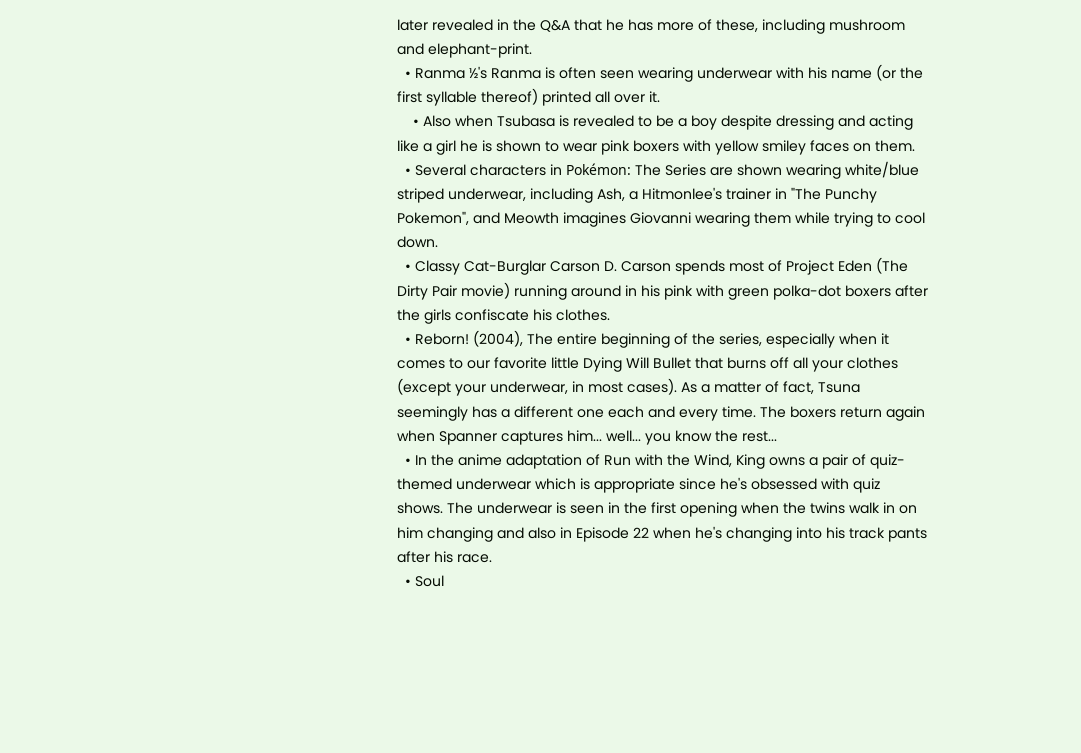later revealed in the Q&A that he has more of these, including mushroom and elephant-print.
  • Ranma ½'s Ranma is often seen wearing underwear with his name (or the first syllable thereof) printed all over it.
    • Also when Tsubasa is revealed to be a boy despite dressing and acting like a girl he is shown to wear pink boxers with yellow smiley faces on them.
  • Several characters in Pokémon: The Series are shown wearing white/blue striped underwear, including Ash, a Hitmonlee's trainer in "The Punchy Pokemon", and Meowth imagines Giovanni wearing them while trying to cool down.
  • Classy Cat-Burglar Carson D. Carson spends most of Project Eden (The Dirty Pair movie) running around in his pink with green polka-dot boxers after the girls confiscate his clothes.
  • Reborn! (2004), The entire beginning of the series, especially when it comes to our favorite little Dying Will Bullet that burns off all your clothes (except your underwear, in most cases). As a matter of fact, Tsuna seemingly has a different one each and every time. The boxers return again when Spanner captures him... well... you know the rest...
  • In the anime adaptation of Run with the Wind, King owns a pair of quiz-themed underwear which is appropriate since he's obsessed with quiz shows. The underwear is seen in the first opening when the twins walk in on him changing and also in Episode 22 when he's changing into his track pants after his race.
  • Soul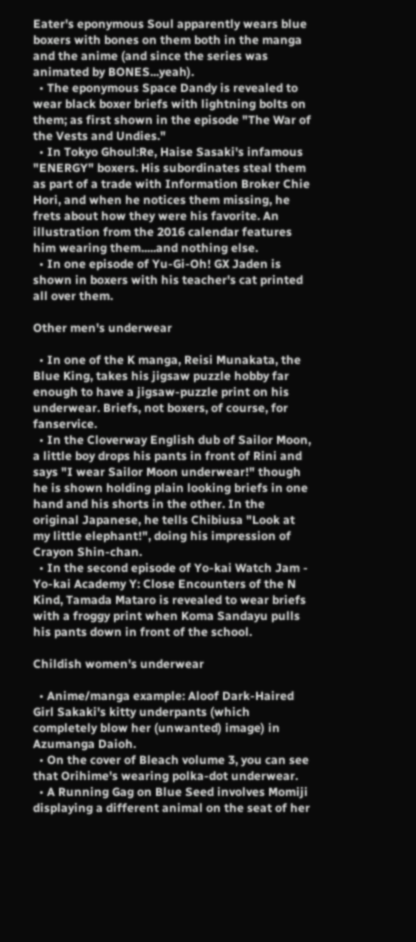Eater's eponymous Soul apparently wears blue boxers with bones on them both in the manga and the anime (and since the series was animated by BONES...yeah).
  • The eponymous Space Dandy is revealed to wear black boxer briefs with lightning bolts on them; as first shown in the episode "The War of the Vests and Undies."
  • In Tokyo Ghoul:Re, Haise Sasaki's infamous "ENERGY" boxers. His subordinates steal them as part of a trade with Information Broker Chie Hori, and when he notices them missing, he frets about how they were his favorite. An illustration from the 2016 calendar features him wearing them.....and nothing else.
  • In one episode of Yu-Gi-Oh! GX Jaden is shown in boxers with his teacher's cat printed all over them.

Other men's underwear

  • In one of the K manga, Reisi Munakata, the Blue King, takes his jigsaw puzzle hobby far enough to have a jigsaw-puzzle print on his underwear. Briefs, not boxers, of course, for fanservice.
  • In the Cloverway English dub of Sailor Moon, a little boy drops his pants in front of Rini and says "I wear Sailor Moon underwear!" though he is shown holding plain looking briefs in one hand and his shorts in the other. In the original Japanese, he tells Chibiusa "Look at my little elephant!", doing his impression of Crayon Shin-chan.
  • In the second episode of Yo-kai Watch Jam - Yo-kai Academy Y: Close Encounters of the N Kind, Tamada Mataro is revealed to wear briefs with a froggy print when Koma Sandayu pulls his pants down in front of the school.

Childish women's underwear

  • Anime/manga example: Aloof Dark-Haired Girl Sakaki's kitty underpants (which completely blow her (unwanted) image) in Azumanga Daioh.
  • On the cover of Bleach volume 3, you can see that Orihime's wearing polka-dot underwear.
  • A Running Gag on Blue Seed involves Momiji displaying a different animal on the seat of her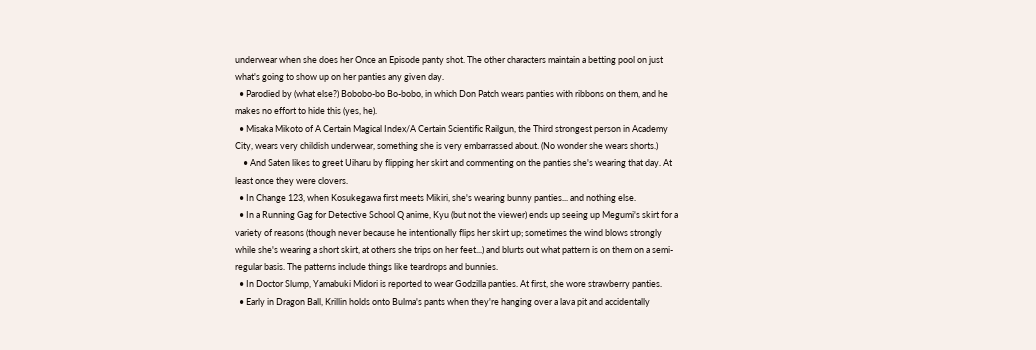underwear when she does her Once an Episode panty shot. The other characters maintain a betting pool on just what's going to show up on her panties any given day.
  • Parodied by (what else?) Bobobo-bo Bo-bobo, in which Don Patch wears panties with ribbons on them, and he makes no effort to hide this (yes, he).
  • Misaka Mikoto of A Certain Magical Index/A Certain Scientific Railgun, the Third strongest person in Academy City, wears very childish underwear, something she is very embarrassed about. (No wonder she wears shorts.)
    • And Saten likes to greet Uiharu by flipping her skirt and commenting on the panties she's wearing that day. At least once they were clovers.
  • In Change 123, when Kosukegawa first meets Mikiri, she's wearing bunny panties... and nothing else.
  • In a Running Gag for Detective School Q anime, Kyu (but not the viewer) ends up seeing up Megumi's skirt for a variety of reasons (though never because he intentionally flips her skirt up; sometimes the wind blows strongly while she's wearing a short skirt, at others she trips on her feet...) and blurts out what pattern is on them on a semi-regular basis. The patterns include things like teardrops and bunnies.
  • In Doctor Slump, Yamabuki Midori is reported to wear Godzilla panties. At first, she wore strawberry panties.
  • Early in Dragon Ball, Krillin holds onto Bulma's pants when they're hanging over a lava pit and accidentally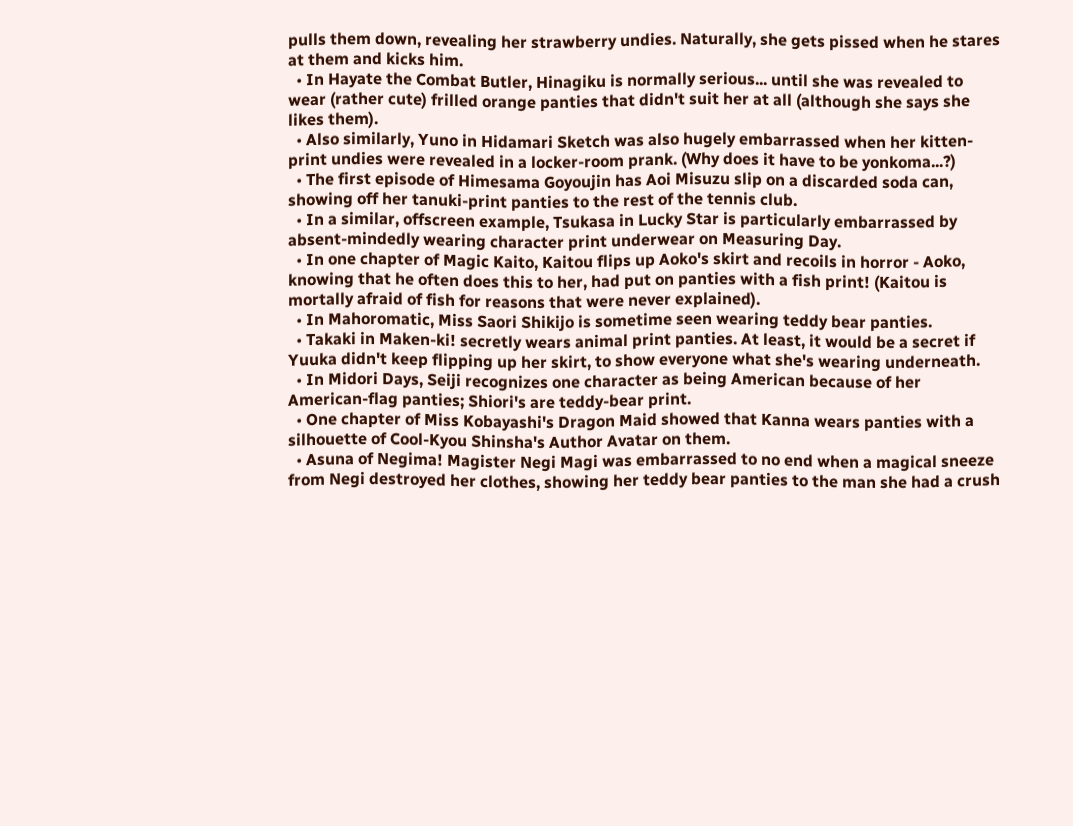pulls them down, revealing her strawberry undies. Naturally, she gets pissed when he stares at them and kicks him.
  • In Hayate the Combat Butler, Hinagiku is normally serious... until she was revealed to wear (rather cute) frilled orange panties that didn't suit her at all (although she says she likes them).
  • Also similarly, Yuno in Hidamari Sketch was also hugely embarrassed when her kitten-print undies were revealed in a locker-room prank. (Why does it have to be yonkoma...?)
  • The first episode of Himesama Goyoujin has Aoi Misuzu slip on a discarded soda can, showing off her tanuki-print panties to the rest of the tennis club.
  • In a similar, offscreen example, Tsukasa in Lucky Star is particularly embarrassed by absent-mindedly wearing character print underwear on Measuring Day.
  • In one chapter of Magic Kaito, Kaitou flips up Aoko's skirt and recoils in horror - Aoko, knowing that he often does this to her, had put on panties with a fish print! (Kaitou is mortally afraid of fish for reasons that were never explained).
  • In Mahoromatic, Miss Saori Shikijo is sometime seen wearing teddy bear panties.
  • Takaki in Maken-ki! secretly wears animal print panties. At least, it would be a secret if Yuuka didn't keep flipping up her skirt, to show everyone what she's wearing underneath.
  • In Midori Days, Seiji recognizes one character as being American because of her American-flag panties; Shiori's are teddy-bear print.
  • One chapter of Miss Kobayashi's Dragon Maid showed that Kanna wears panties with a silhouette of Cool-Kyou Shinsha's Author Avatar on them.
  • Asuna of Negima! Magister Negi Magi was embarrassed to no end when a magical sneeze from Negi destroyed her clothes, showing her teddy bear panties to the man she had a crush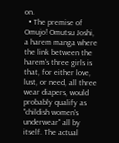on.
  • The premise of Omujo! Omutsu Joshi, a harem manga where the link between the harem's three girls is that, for either love, lust, or need, all three wear diapers, would probably qualify as "childish women's underwear" all by itself. The actual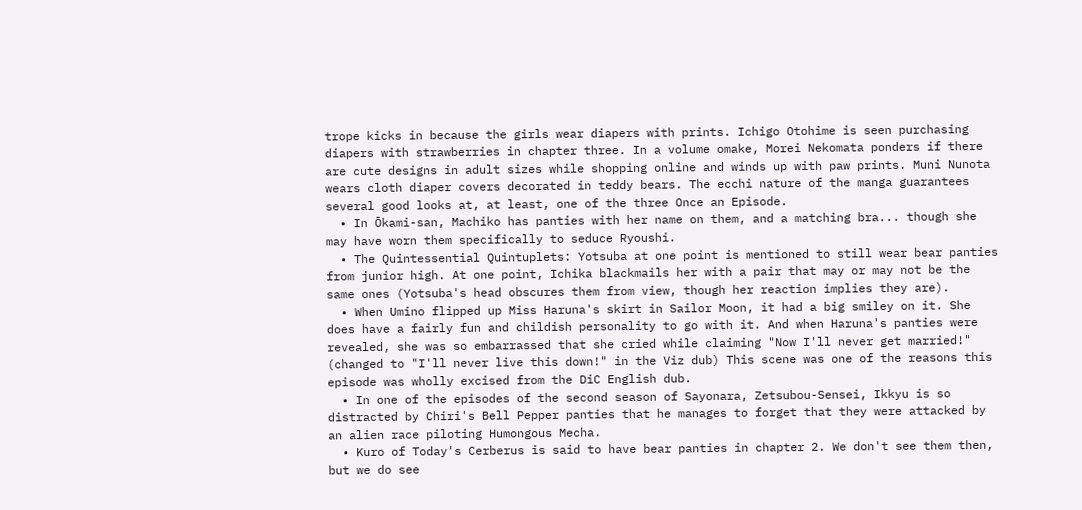trope kicks in because the girls wear diapers with prints. Ichigo Otohime is seen purchasing diapers with strawberries in chapter three. In a volume omake, Morei Nekomata ponders if there are cute designs in adult sizes while shopping online and winds up with paw prints. Muni Nunota wears cloth diaper covers decorated in teddy bears. The ecchi nature of the manga guarantees several good looks at, at least, one of the three Once an Episode.
  • In Ōkami-san, Machiko has panties with her name on them, and a matching bra... though she may have worn them specifically to seduce Ryoushi.
  • The Quintessential Quintuplets: Yotsuba at one point is mentioned to still wear bear panties from junior high. At one point, Ichika blackmails her with a pair that may or may not be the same ones (Yotsuba's head obscures them from view, though her reaction implies they are).
  • When Umino flipped up Miss Haruna's skirt in Sailor Moon, it had a big smiley on it. She does have a fairly fun and childish personality to go with it. And when Haruna's panties were revealed, she was so embarrassed that she cried while claiming "Now I'll never get married!" (changed to "I'll never live this down!" in the Viz dub) This scene was one of the reasons this episode was wholly excised from the DiC English dub.
  • In one of the episodes of the second season of Sayonara, Zetsubou-Sensei, Ikkyu is so distracted by Chiri's Bell Pepper panties that he manages to forget that they were attacked by an alien race piloting Humongous Mecha.
  • Kuro of Today's Cerberus is said to have bear panties in chapter 2. We don't see them then, but we do see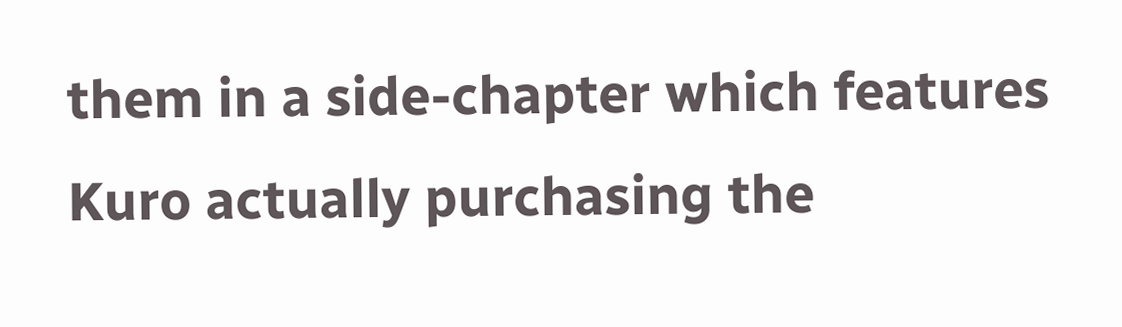them in a side-chapter which features Kuro actually purchasing the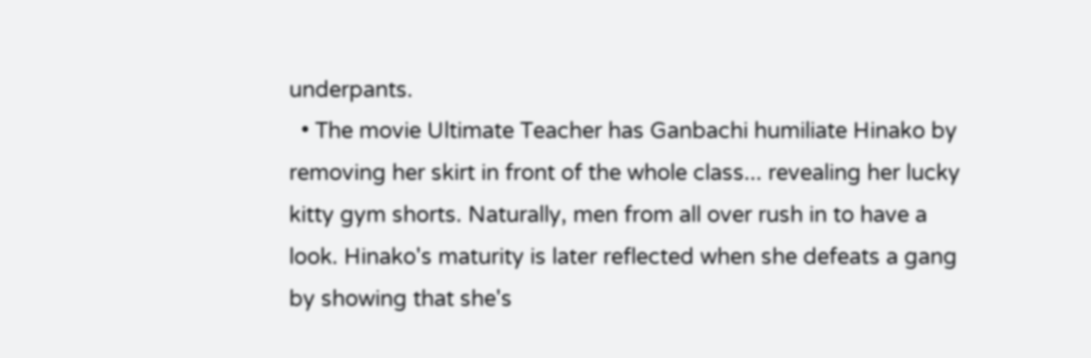underpants.
  • The movie Ultimate Teacher has Ganbachi humiliate Hinako by removing her skirt in front of the whole class... revealing her lucky kitty gym shorts. Naturally, men from all over rush in to have a look. Hinako's maturity is later reflected when she defeats a gang by showing that she's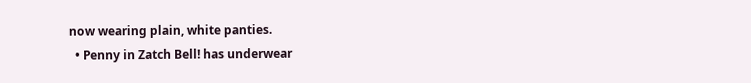now wearing plain, white panties.
  • Penny in Zatch Bell! has underwear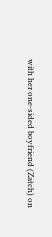with her one-sided boyfriend (Zatch) on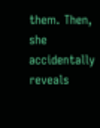them. Then, she accidentally reveals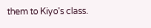them to Kiyo's class.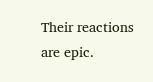Their reactions are epic.